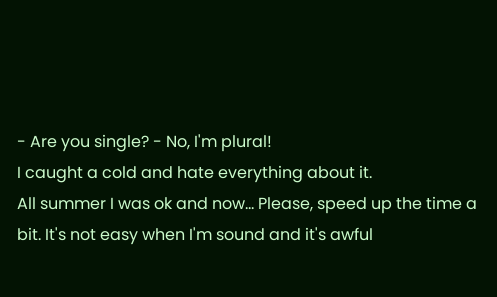- Are you single? - No, I'm plural!
I caught a cold and hate everything about it.
All summer I was ok and now... Please, speed up the time a bit. It's not easy when I'm sound and it's awful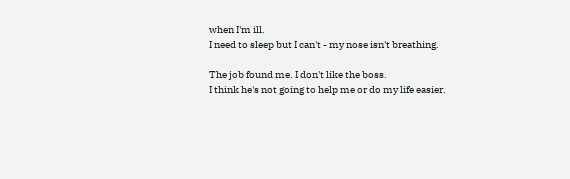when I'm ill.
I need to sleep but I can't - my nose isn't breathing.

The job found me. I don't like the boss.
I think he's not going to help me or do my life easier.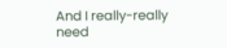And I really-really need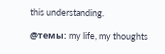this understanding.

@темы: my life, my thoughts